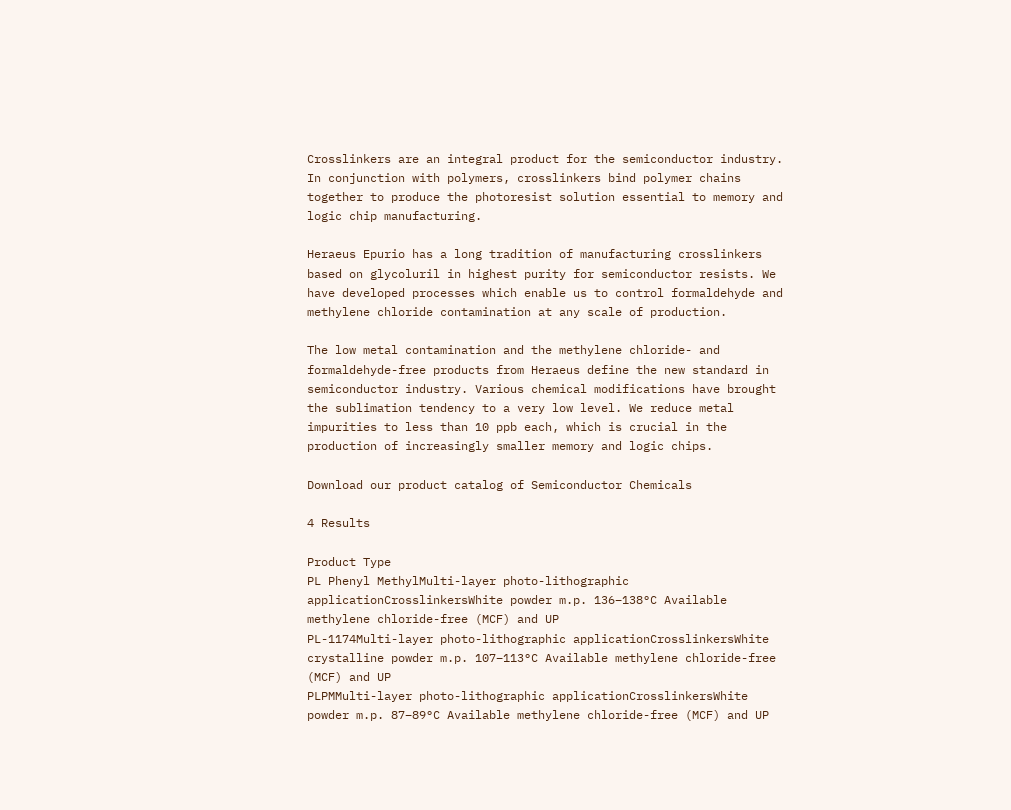Crosslinkers are an integral product for the semiconductor industry. In conjunction with polymers, crosslinkers bind polymer chains together to produce the photoresist solution essential to memory and logic chip manufacturing.

Heraeus Epurio has a long tradition of manufacturing crosslinkers based on glycoluril in highest purity for semiconductor resists. We have developed processes which enable us to control formaldehyde and methylene chloride contamination at any scale of production.

The low metal contamination and the methylene chloride- and formaldehyde-free products from Heraeus define the new standard in semiconductor industry. Various chemical modifications have brought the sublimation tendency to a very low level. We reduce metal impurities to less than 10 ppb each, which is crucial in the production of increasingly smaller memory and logic chips.

Download our product catalog of Semiconductor Chemicals

4 Results

Product Type
PL Phenyl MethylMulti-layer photo-lithographic applicationCrosslinkersWhite powder m.p. 136–138°C Available methylene chloride-free (MCF) and UP
PL-1174Multi-layer photo-lithographic applicationCrosslinkersWhite crystalline powder m.p. 107–113°C Available methylene chloride-free (MCF) and UP
PLPMMulti-layer photo-lithographic applicationCrosslinkersWhite powder m.p. 87–89°C Available methylene chloride-free (MCF) and UP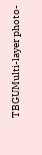TBGUMulti-layer photo-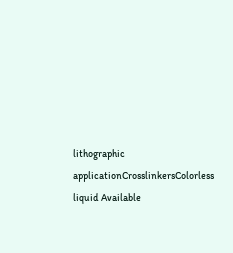lithographic applicationCrosslinkersColorless liquid Available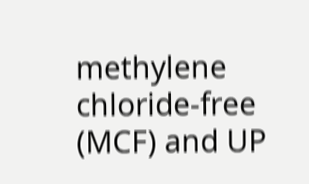methylene chloride-free (MCF) and UP